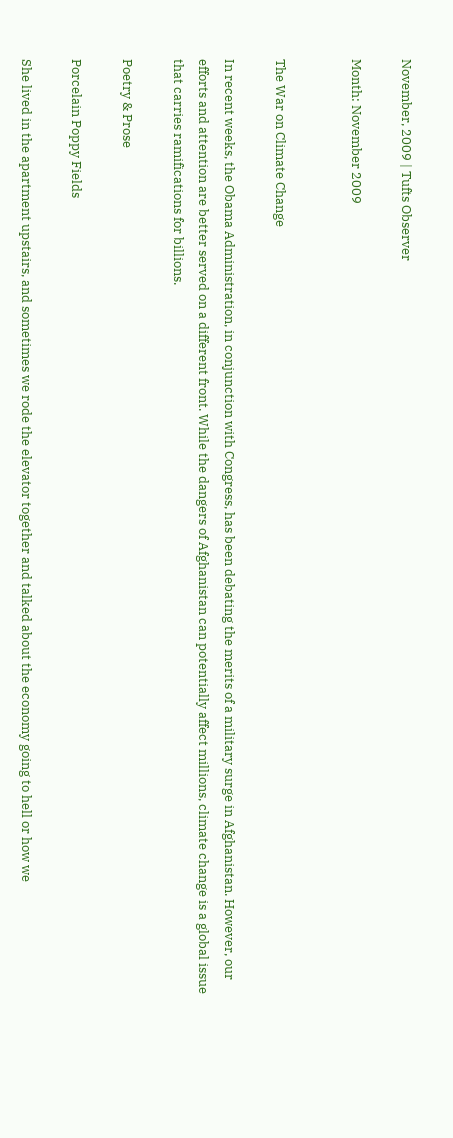November, 2009 | Tufts Observer

Month: November 2009


The War on Climate Change

In recent weeks, the Obama Administration, in conjunction with Congress, has been debating the merits of a military surge in Afghanistan. However, our efforts and attention are better served on a different front. While the dangers of Afghanistan can potentially affect millions, climate change is a global issue that carries ramifications for billions.

Poetry & Prose

Porcelain Poppy Fields

She lived in the apartment upstairs, and sometimes we rode the elevator together and talked about the economy going to hell or how we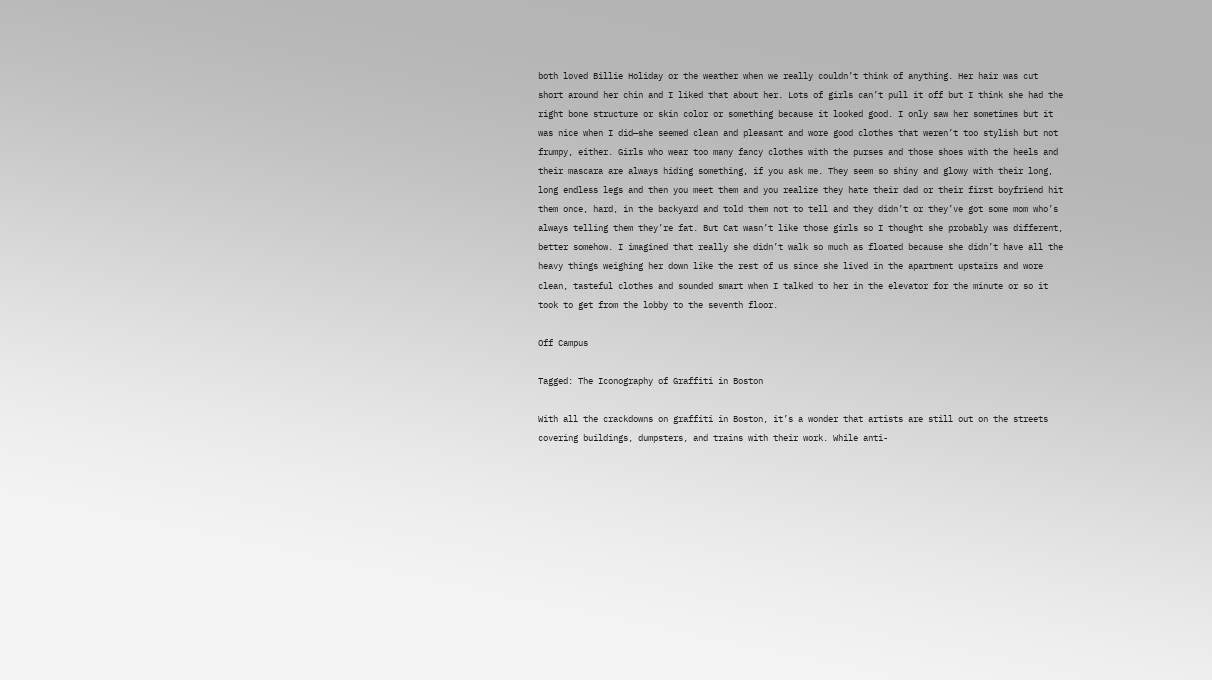both loved Billie Holiday or the weather when we really couldn’t think of anything. Her hair was cut short around her chin and I liked that about her. Lots of girls can’t pull it off but I think she had the right bone structure or skin color or something because it looked good. I only saw her sometimes but it was nice when I did—she seemed clean and pleasant and wore good clothes that weren’t too stylish but not frumpy, either. Girls who wear too many fancy clothes with the purses and those shoes with the heels and their mascara are always hiding something, if you ask me. They seem so shiny and glowy with their long, long endless legs and then you meet them and you realize they hate their dad or their first boyfriend hit them once, hard, in the backyard and told them not to tell and they didn’t or they’ve got some mom who’s always telling them they’re fat. But Cat wasn’t like those girls so I thought she probably was different, better somehow. I imagined that really she didn’t walk so much as floated because she didn’t have all the heavy things weighing her down like the rest of us since she lived in the apartment upstairs and wore clean, tasteful clothes and sounded smart when I talked to her in the elevator for the minute or so it took to get from the lobby to the seventh floor.

Off Campus

Tagged: The Iconography of Graffiti in Boston

With all the crackdowns on graffiti in Boston, it’s a wonder that artists are still out on the streets covering buildings, dumpsters, and trains with their work. While anti-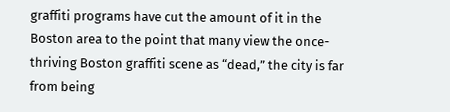graffiti programs have cut the amount of it in the Boston area to the point that many view the once-thriving Boston graffiti scene as “dead,” the city is far from being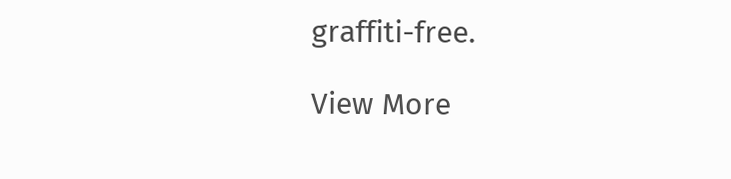graffiti-free.

View More